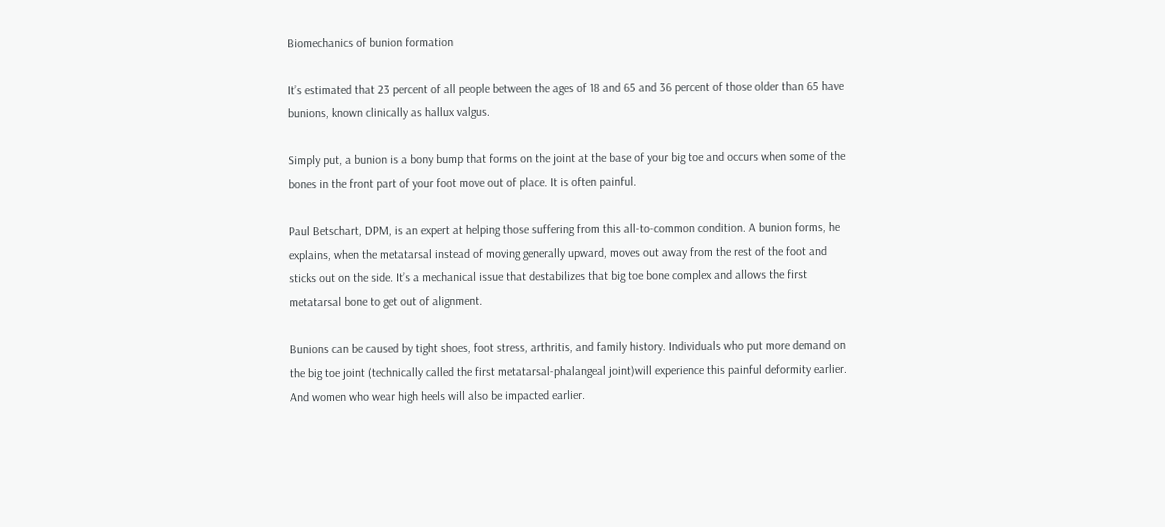Biomechanics of bunion formation

It’s estimated that 23 percent of all people between the ages of 18 and 65 and 36 percent of those older than 65 have bunions, known clinically as hallux valgus.

Simply put, a bunion is a bony bump that forms on the joint at the base of your big toe and occurs when some of the bones in the front part of your foot move out of place. It is often painful.

Paul Betschart, DPM, is an expert at helping those suffering from this all-to-common condition. A bunion forms, he explains, when the metatarsal instead of moving generally upward, moves out away from the rest of the foot and sticks out on the side. It’s a mechanical issue that destabilizes that big toe bone complex and allows the first metatarsal bone to get out of alignment.

Bunions can be caused by tight shoes, foot stress, arthritis, and family history. Individuals who put more demand on the big toe joint (technically called the first metatarsal-phalangeal joint)will experience this painful deformity earlier. And women who wear high heels will also be impacted earlier.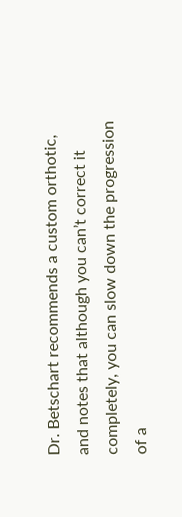Dr. Betschart recommends a custom orthotic, and notes that although you can’t correct it completely, you can slow down the progression of a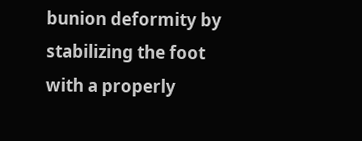bunion deformity by stabilizing the foot with a properly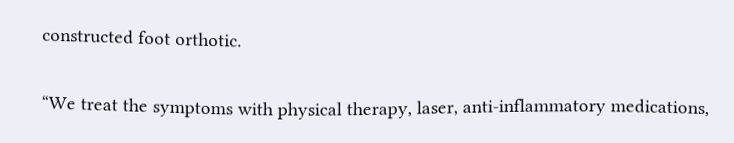constructed foot orthotic.

“We treat the symptoms with physical therapy, laser, anti-inflammatory medications,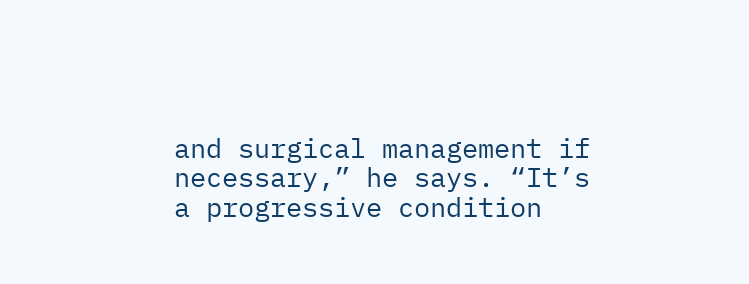and surgical management if necessary,” he says. “It’s a progressive condition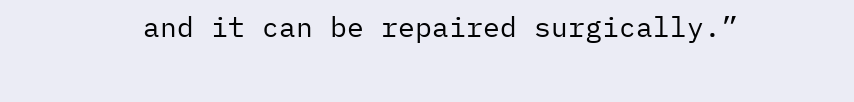and it can be repaired surgically.”